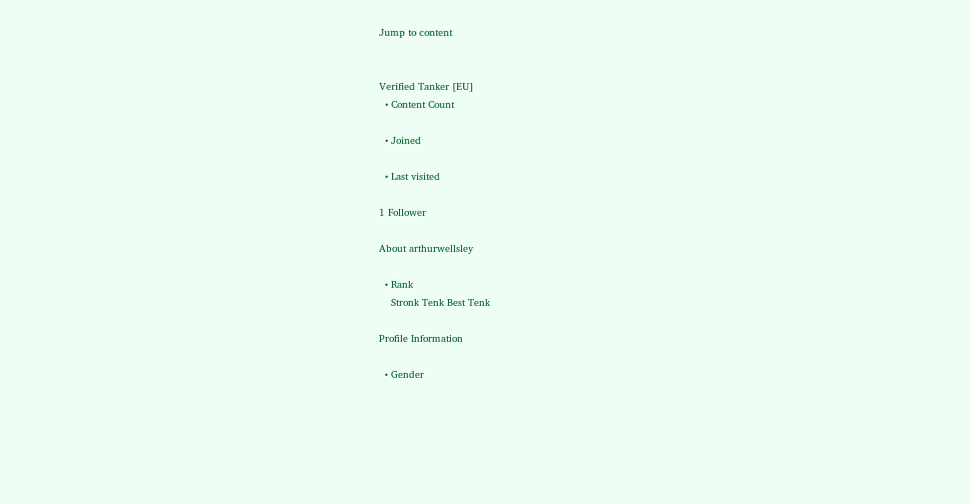Jump to content


Verified Tanker [EU]
  • Content Count

  • Joined

  • Last visited

1 Follower

About arthurwellsley

  • Rank
    Stronk Tenk Best Tenk

Profile Information

  • Gender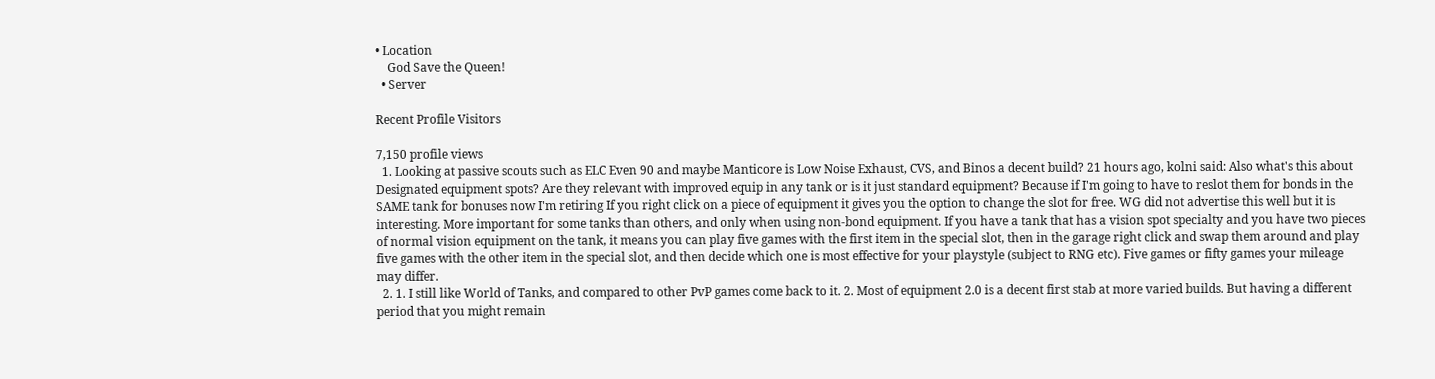• Location
    God Save the Queen!
  • Server

Recent Profile Visitors

7,150 profile views
  1. Looking at passive scouts such as ELC Even 90 and maybe Manticore is Low Noise Exhaust, CVS, and Binos a decent build? 21 hours ago, kolni said: Also what's this about Designated equipment spots? Are they relevant with improved equip in any tank or is it just standard equipment? Because if I'm going to have to reslot them for bonds in the SAME tank for bonuses now I'm retiring If you right click on a piece of equipment it gives you the option to change the slot for free. WG did not advertise this well but it is interesting. More important for some tanks than others, and only when using non-bond equipment. If you have a tank that has a vision spot specialty and you have two pieces of normal vision equipment on the tank, it means you can play five games with the first item in the special slot, then in the garage right click and swap them around and play five games with the other item in the special slot, and then decide which one is most effective for your playstyle (subject to RNG etc). Five games or fifty games your mileage may differ.
  2. 1. I still like World of Tanks, and compared to other PvP games come back to it. 2. Most of equipment 2.0 is a decent first stab at more varied builds. But having a different period that you might remain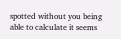spotted without you being able to calculate it seems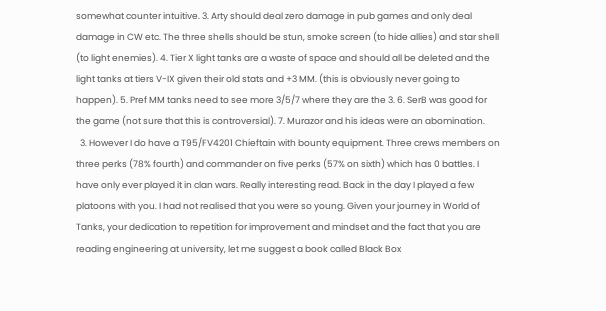somewhat counter intuitive. 3. Arty should deal zero damage in pub games and only deal damage in CW etc. The three shells should be stun, smoke screen (to hide allies) and star shell (to light enemies). 4. Tier X light tanks are a waste of space and should all be deleted and the light tanks at tiers V-IX given their old stats and +3 MM. (this is obviously never going to happen). 5. Pref MM tanks need to see more 3/5/7 where they are the 3. 6. SerB was good for the game (not sure that this is controversial). 7. Murazor and his ideas were an abomination.
  3. However I do have a T95/FV4201 Chieftain with bounty equipment. Three crews members on three perks (78% fourth) and commander on five perks (57% on sixth) which has 0 battles. I have only ever played it in clan wars. Really interesting read. Back in the day I played a few platoons with you. I had not realised that you were so young. Given your journey in World of Tanks, your dedication to repetition for improvement and mindset and the fact that you are reading engineering at university, let me suggest a book called Black Box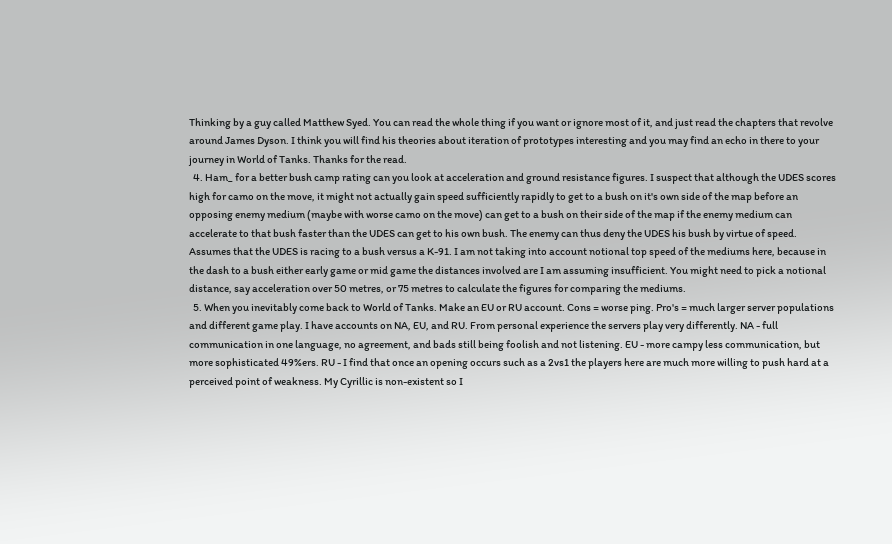Thinking by a guy called Matthew Syed. You can read the whole thing if you want or ignore most of it, and just read the chapters that revolve around James Dyson. I think you will find his theories about iteration of prototypes interesting and you may find an echo in there to your journey in World of Tanks. Thanks for the read.
  4. Ham_ for a better bush camp rating can you look at acceleration and ground resistance figures. I suspect that although the UDES scores high for camo on the move, it might not actually gain speed sufficiently rapidly to get to a bush on it's own side of the map before an opposing enemy medium (maybe with worse camo on the move) can get to a bush on their side of the map if the enemy medium can accelerate to that bush faster than the UDES can get to his own bush. The enemy can thus deny the UDES his bush by virtue of speed. Assumes that the UDES is racing to a bush versus a K-91. I am not taking into account notional top speed of the mediums here, because in the dash to a bush either early game or mid game the distances involved are I am assuming insufficient. You might need to pick a notional distance, say acceleration over 50 metres, or 75 metres to calculate the figures for comparing the mediums.
  5. When you inevitably come back to World of Tanks. Make an EU or RU account. Cons = worse ping. Pro's = much larger server populations and different game play. I have accounts on NA, EU, and RU. From personal experience the servers play very differently. NA - full communication in one language, no agreement, and bads still being foolish and not listening. EU - more campy less communication, but more sophisticated 49%ers. RU - I find that once an opening occurs such as a 2vs1 the players here are much more willing to push hard at a perceived point of weakness. My Cyrillic is non-existent so I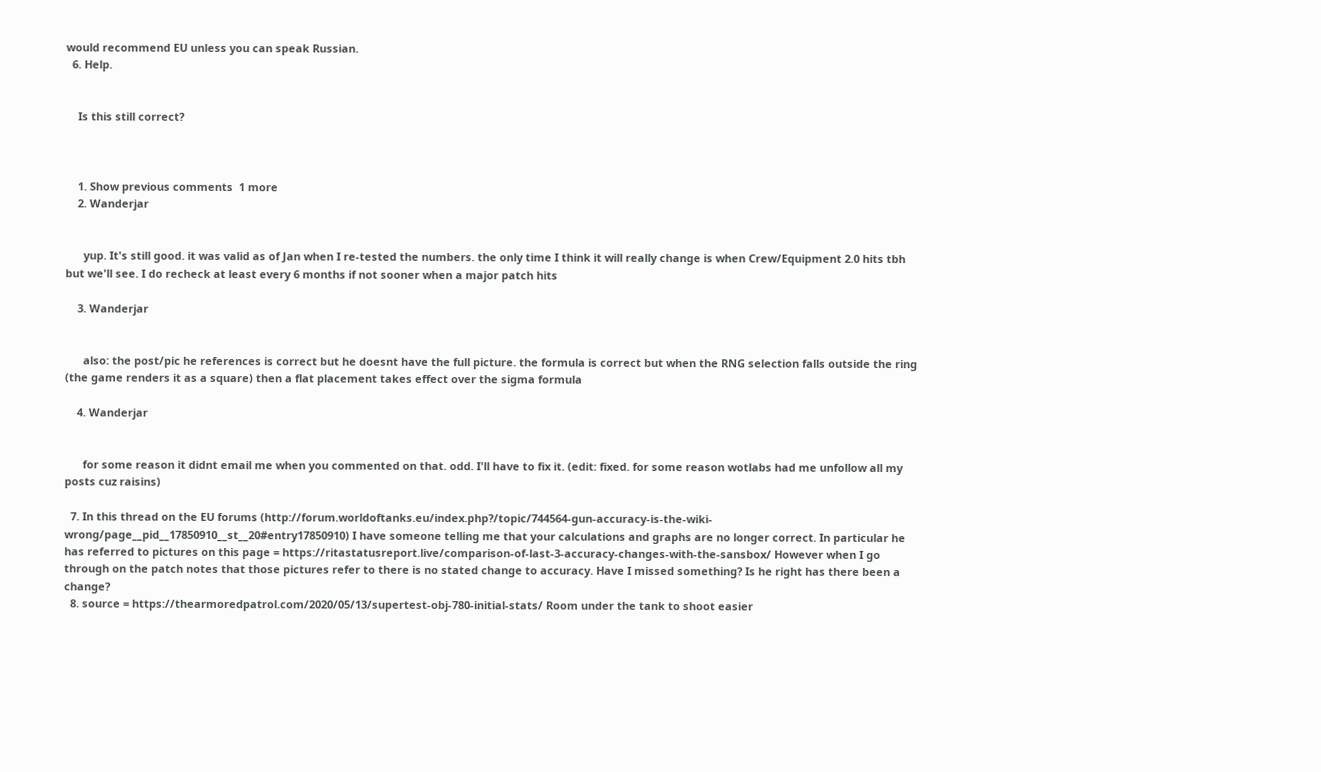would recommend EU unless you can speak Russian.
  6. Help.


    Is this still correct?



    1. Show previous comments  1 more
    2. Wanderjar


      yup. It's still good. it was valid as of Jan when I re-tested the numbers. the only time I think it will really change is when Crew/Equipment 2.0 hits tbh but we'll see. I do recheck at least every 6 months if not sooner when a major patch hits

    3. Wanderjar


      also: the post/pic he references is correct but he doesnt have the full picture. the formula is correct but when the RNG selection falls outside the ring (the game renders it as a square) then a flat placement takes effect over the sigma formula

    4. Wanderjar


      for some reason it didnt email me when you commented on that. odd. I'll have to fix it. (edit: fixed. for some reason wotlabs had me unfollow all my posts cuz raisins)

  7. In this thread on the EU forums (http://forum.worldoftanks.eu/index.php?/topic/744564-gun-accuracy-is-the-wiki-wrong/page__pid__17850910__st__20#entry17850910) I have someone telling me that your calculations and graphs are no longer correct. In particular he has referred to pictures on this page = https://ritastatusreport.live/comparison-of-last-3-accuracy-changes-with-the-sansbox/ However when I go through on the patch notes that those pictures refer to there is no stated change to accuracy. Have I missed something? Is he right has there been a change?
  8. source = https://thearmoredpatrol.com/2020/05/13/supertest-obj-780-initial-stats/ Room under the tank to shoot easier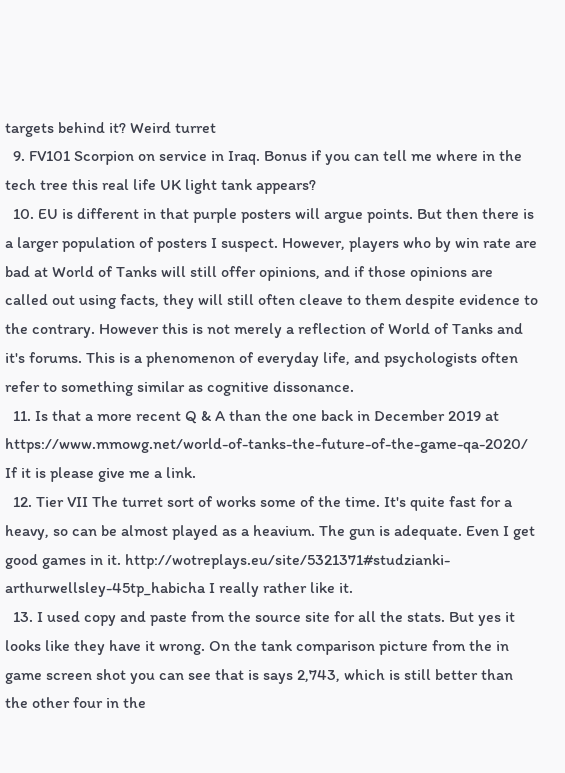targets behind it? Weird turret
  9. FV101 Scorpion on service in Iraq. Bonus if you can tell me where in the tech tree this real life UK light tank appears?
  10. EU is different in that purple posters will argue points. But then there is a larger population of posters I suspect. However, players who by win rate are bad at World of Tanks will still offer opinions, and if those opinions are called out using facts, they will still often cleave to them despite evidence to the contrary. However this is not merely a reflection of World of Tanks and it's forums. This is a phenomenon of everyday life, and psychologists often refer to something similar as cognitive dissonance.
  11. Is that a more recent Q & A than the one back in December 2019 at https://www.mmowg.net/world-of-tanks-the-future-of-the-game-qa-2020/ If it is please give me a link.
  12. Tier VII The turret sort of works some of the time. It's quite fast for a heavy, so can be almost played as a heavium. The gun is adequate. Even I get good games in it. http://wotreplays.eu/site/5321371#studzianki-arthurwellsley-45tp_habicha I really rather like it.
  13. I used copy and paste from the source site for all the stats. But yes it looks like they have it wrong. On the tank comparison picture from the in game screen shot you can see that is says 2,743, which is still better than the other four in the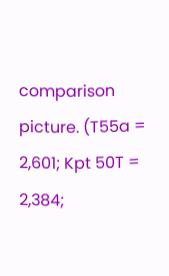comparison picture. (T55a = 2,601; Kpt 50T = 2,384;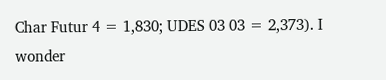Char Futur 4 = 1,830; UDES 03 03 = 2,373). I wonder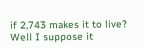if 2,743 makes it to live? Well I suppose it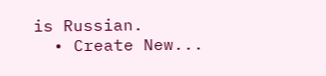is Russian.
  • Create New...